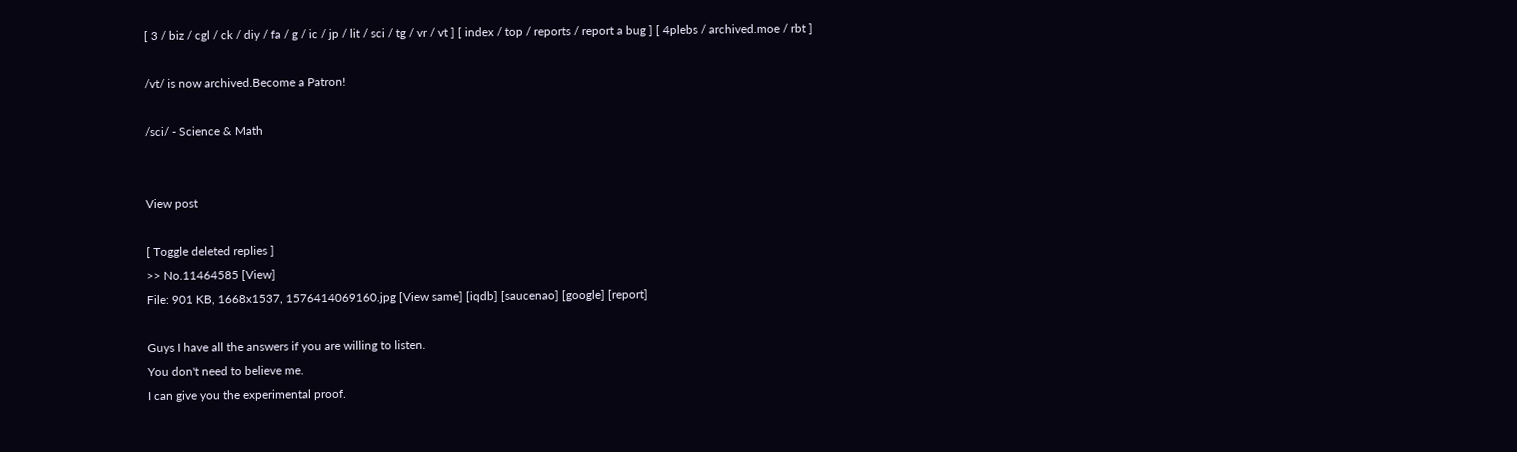[ 3 / biz / cgl / ck / diy / fa / g / ic / jp / lit / sci / tg / vr / vt ] [ index / top / reports / report a bug ] [ 4plebs / archived.moe / rbt ]

/vt/ is now archived.Become a Patron!

/sci/ - Science & Math


View post

[ Toggle deleted replies ]
>> No.11464585 [View]
File: 901 KB, 1668x1537, 1576414069160.jpg [View same] [iqdb] [saucenao] [google] [report]

Guys I have all the answers if you are willing to listen.
You don't need to believe me.
I can give you the experimental proof.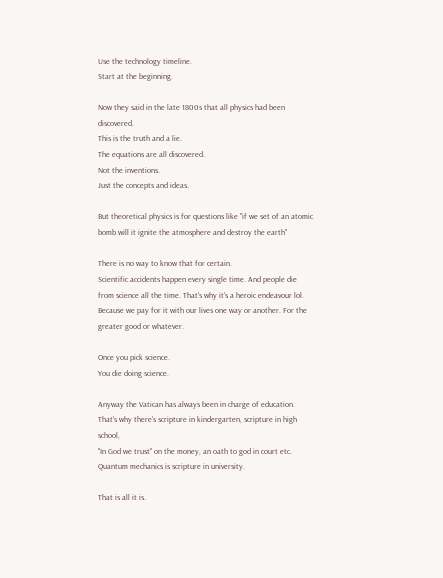Use the technology timeline.
Start at the beginning.

Now they said in the late 1800s that all physics had been discovered.
This is the truth and a lie.
The equations are all discovered.
Not the inventions.
Just the concepts and ideas.

But theoretical physics is for questions like "if we set of an atomic bomb will it ignite the atmosphere and destroy the earth"

There is no way to know that for certain.
Scientific accidents happen every single time. And people die from science all the time. That's why it's a heroic endeavour lol. Because we pay for it with our lives one way or another. For the greater good or whatever.

Once you pick science.
You die doing science.

Anyway the Vatican has always been in charge of education.
That's why there's scripture in kindergarten, scripture in high school,
"In God we trust" on the money, an oath to god in court etc.
Quantum mechanics is scripture in university.

That is all it is.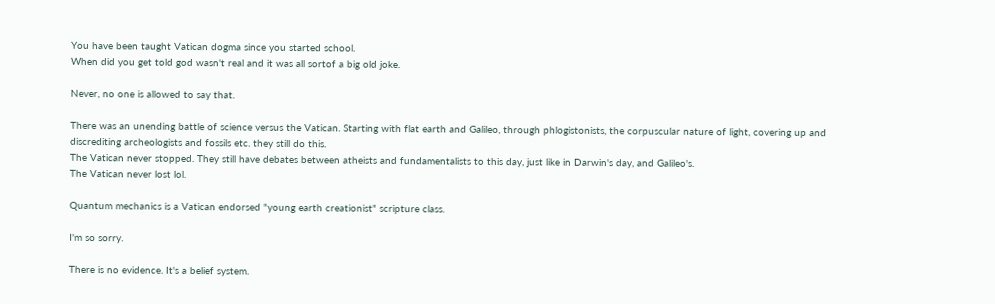You have been taught Vatican dogma since you started school.
When did you get told god wasn't real and it was all sortof a big old joke.

Never, no one is allowed to say that.

There was an unending battle of science versus the Vatican. Starting with flat earth and Galileo, through phlogistonists, the corpuscular nature of light, covering up and discrediting archeologists and fossils etc. they still do this.
The Vatican never stopped. They still have debates between atheists and fundamentalists to this day, just like in Darwin's day, and Galileo's.
The Vatican never lost lol.

Quantum mechanics is a Vatican endorsed "young earth creationist" scripture class.

I'm so sorry.

There is no evidence. It's a belief system.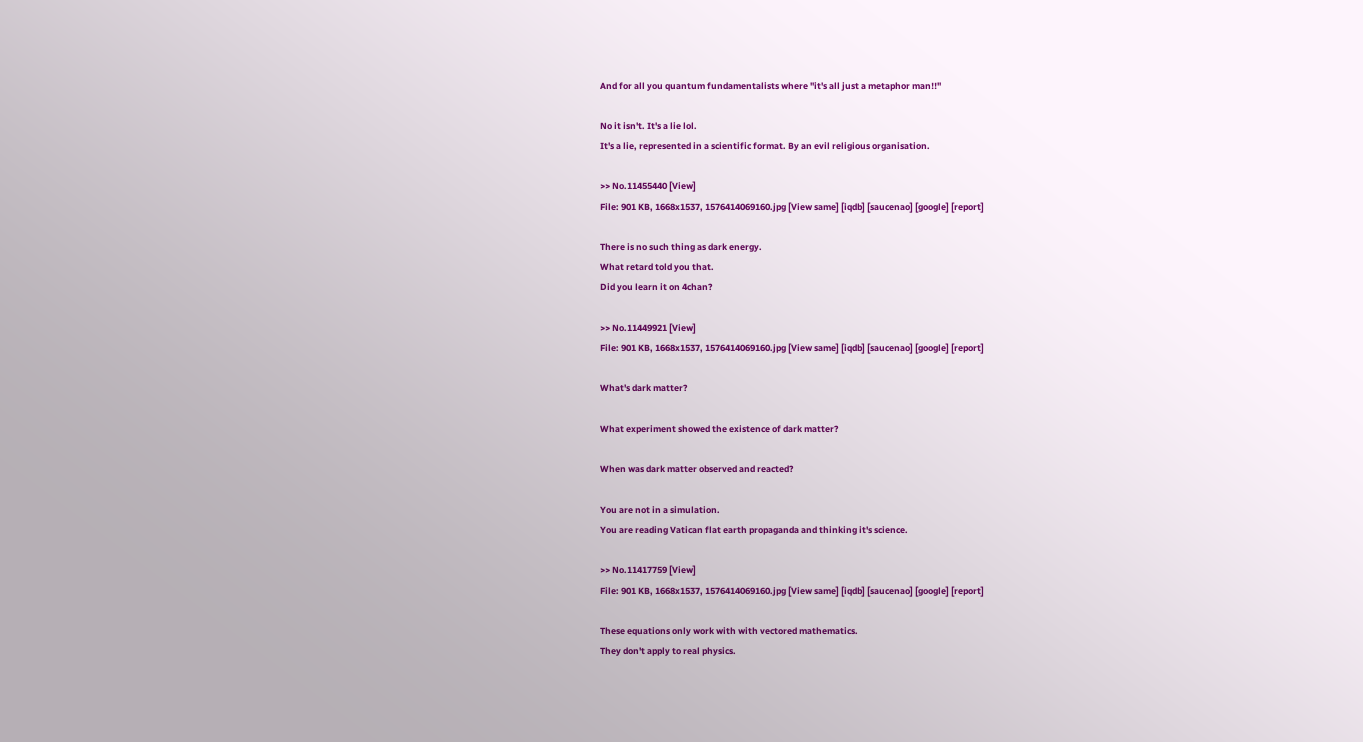And for all you quantum fundamentalists where "it's all just a metaphor man!!"

No it isn't. It's a lie lol.
It's a lie, represented in a scientific format. By an evil religious organisation.

>> No.11455440 [View]
File: 901 KB, 1668x1537, 1576414069160.jpg [View same] [iqdb] [saucenao] [google] [report]

There is no such thing as dark energy.
What retard told you that.
Did you learn it on 4chan?

>> No.11449921 [View]
File: 901 KB, 1668x1537, 1576414069160.jpg [View same] [iqdb] [saucenao] [google] [report]

What's dark matter?

What experiment showed the existence of dark matter?

When was dark matter observed and reacted?

You are not in a simulation.
You are reading Vatican flat earth propaganda and thinking it's science.

>> No.11417759 [View]
File: 901 KB, 1668x1537, 1576414069160.jpg [View same] [iqdb] [saucenao] [google] [report]

These equations only work with with vectored mathematics.
They don't apply to real physics.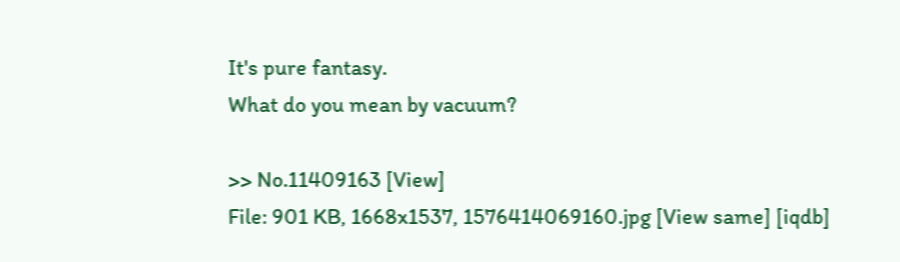It's pure fantasy.
What do you mean by vacuum?

>> No.11409163 [View]
File: 901 KB, 1668x1537, 1576414069160.jpg [View same] [iqdb]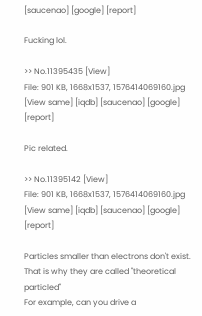[saucenao] [google] [report]

Fucking lol.

>> No.11395435 [View]
File: 901 KB, 1668x1537, 1576414069160.jpg [View same] [iqdb] [saucenao] [google] [report]

Pic related.

>> No.11395142 [View]
File: 901 KB, 1668x1537, 1576414069160.jpg [View same] [iqdb] [saucenao] [google] [report]

Particles smaller than electrons don't exist.
That is why they are called "theoretical particled"
For example, can you drive a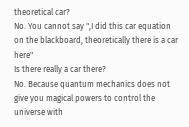theoretical car?
No. You cannot say ",I did this car equation on the blackboard, theoretically there is a car here"
Is there really a car there?
No. Because quantum mechanics does not give you magical powers to control the universe with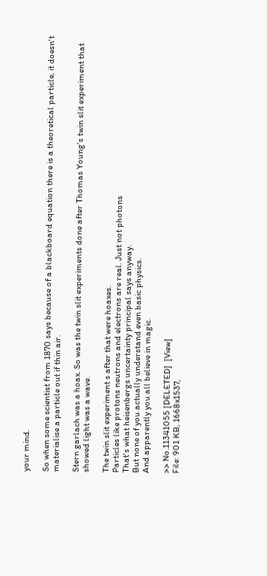your mind.

So when some scientist from 1870 says because of a blackboard equation there is a theoretical particle, it doesn't materialise a particle out if thin air.

Stern garlach was a hoax. So was the twin slit experiments done after Thomas Young's twin slit experiment that showed light was a wave.

The twin slit experiment s after that were hoaxes.
Particles like protons neutrons and electrons are real. Just not photons
That's what heisenbergs uncertainty principal says anyway.
But none of you actually understand even basic physics.
And apparently you all believe in magic.

>> No.11341055 [DELETED]  [View]
File: 901 KB, 1668x1537,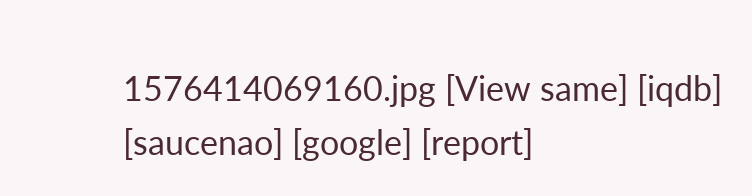1576414069160.jpg [View same] [iqdb] [saucenao] [google] [report]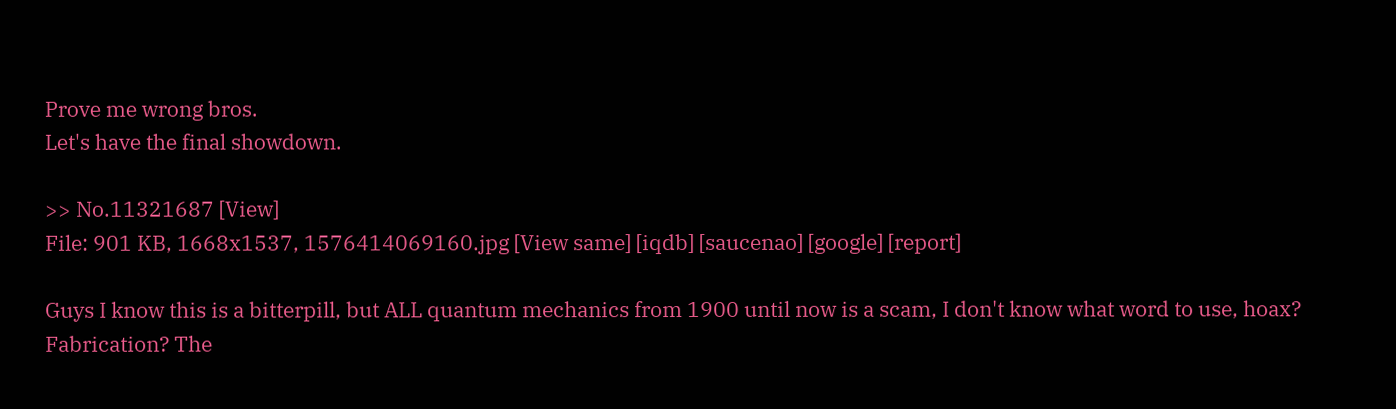Prove me wrong bros.
Let's have the final showdown.

>> No.11321687 [View]
File: 901 KB, 1668x1537, 1576414069160.jpg [View same] [iqdb] [saucenao] [google] [report]

Guys I know this is a bitterpill, but ALL quantum mechanics from 1900 until now is a scam, I don't know what word to use, hoax? Fabrication? The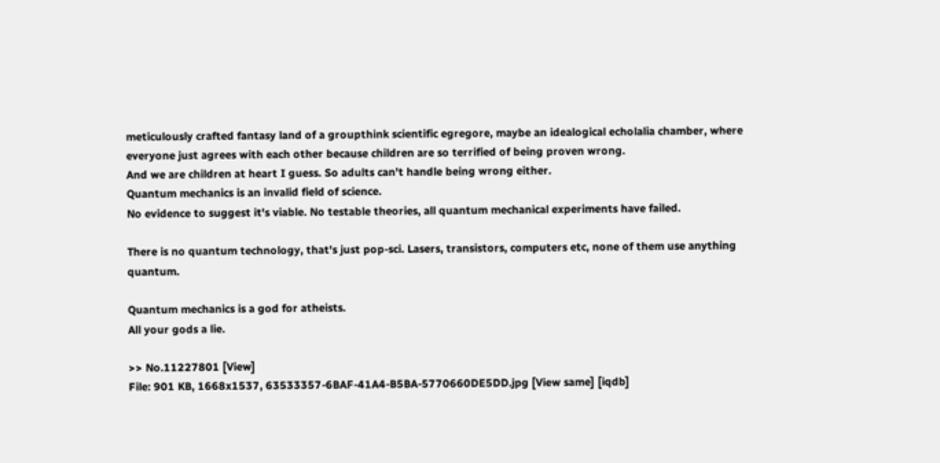meticulously crafted fantasy land of a groupthink scientific egregore, maybe an idealogical echolalia chamber, where everyone just agrees with each other because children are so terrified of being proven wrong.
And we are children at heart I guess. So adults can't handle being wrong either.
Quantum mechanics is an invalid field of science.
No evidence to suggest it's viable. No testable theories, all quantum mechanical experiments have failed.

There is no quantum technology, that's just pop-sci. Lasers, transistors, computers etc, none of them use anything quantum.

Quantum mechanics is a god for atheists.
All your gods a lie.

>> No.11227801 [View]
File: 901 KB, 1668x1537, 63533357-6BAF-41A4-B5BA-5770660DE5DD.jpg [View same] [iqdb]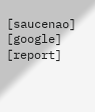[saucenao] [google] [report]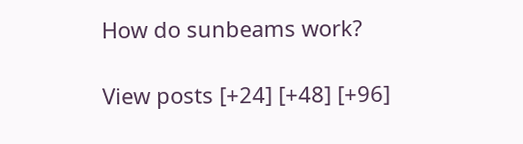How do sunbeams work?

View posts [+24] [+48] [+96]